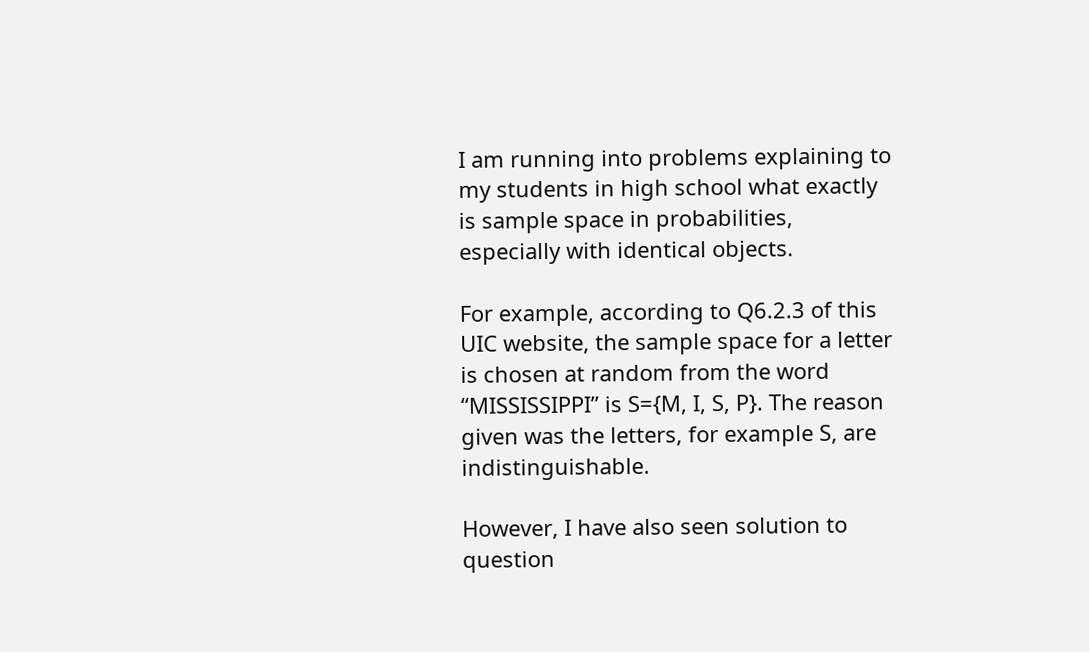I am running into problems explaining to my students in high school what exactly is sample space in probabilities, especially with identical objects.

For example, according to Q6.2.3 of this UIC website, the sample space for a letter is chosen at random from the word “MISSISSIPPI” is S={M, I, S, P}. The reason given was the letters, for example S, are indistinguishable.

However, I have also seen solution to question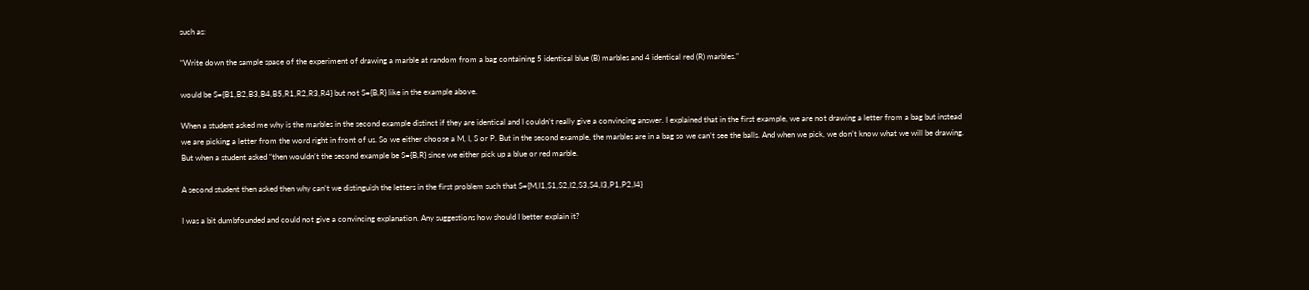such as:

“Write down the sample space of the experiment of drawing a marble at random from a bag containing 5 identical blue (B) marbles and 4 identical red (R) marbles.”

would be S={B1,B2,B3,B4,B5,R1,R2,R3,R4} but not S={B,R} like in the example above.

When a student asked me why is the marbles in the second example distinct if they are identical and I couldn’t really give a convincing answer. I explained that in the first example, we are not drawing a letter from a bag but instead we are picking a letter from the word right in front of us. So we either choose a M, I, S or P. But in the second example, the marbles are in a bag so we can’t see the balls. And when we pick, we don’t know what we will be drawing. But when a student asked “then wouldn’t the second example be S={B,R} since we either pick up a blue or red marble.

A second student then asked then why can’t we distinguish the letters in the first problem such that S={M,I1,S1,S2,I2,S3,S4,I3,P1,P2,I4}

I was a bit dumbfounded and could not give a convincing explanation. Any suggestions how should I better explain it?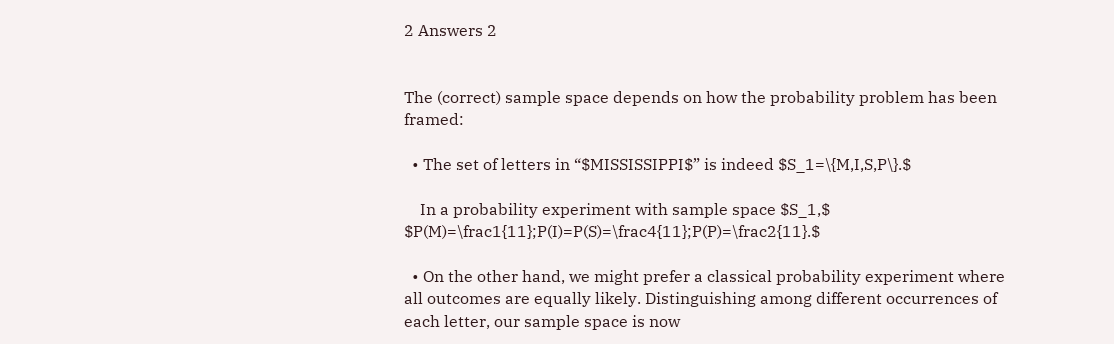2 Answers 2


The (correct) sample space depends on how the probability problem has been framed:

  • The set of letters in “$MISSISSIPPI$” is indeed $S_1=\{M,I,S,P\}.$

    In a probability experiment with sample space $S_1,$ $P(M)=\frac1{11};P(I)=P(S)=\frac4{11};P(P)=\frac2{11}.$

  • On the other hand, we might prefer a classical probability experiment where all outcomes are equally likely. Distinguishing among different occurrences of each letter, our sample space is now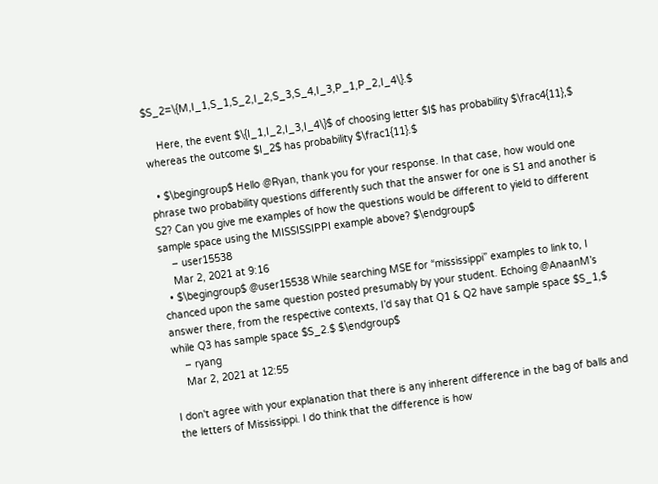$S_2=\{M,I_1,S_1,S_2,I_2,S_3,S_4,I_3,P_1,P_2,I_4\}.$

    Here, the event $\{I_1,I_2,I_3,I_4\}$ of choosing letter $I$ has probability $\frac4{11},$ whereas the outcome $I_2$ has probability $\frac1{11}.$

  • $\begingroup$ Hello @Ryan, thank you for your response. In that case, how would one phrase two probability questions differently such that the answer for one is S1 and another is S2? Can you give me examples of how the questions would be different to yield to different sample space using the MISSISSIPPI example above? $\endgroup$
    – user15538
    Mar 2, 2021 at 9:16
  • $\begingroup$ @user15538 While searching MSE for “mississippi” examples to link to, I chanced upon the same question posted presumably by your student. Echoing @AnaanM’s answer there, from the respective contexts, I’d say that Q1 & Q2 have sample space $S_1,$ while Q3 has sample space $S_2.$ $\endgroup$
    – ryang
    Mar 2, 2021 at 12:55

I don't agree with your explanation that there is any inherent difference in the bag of balls and the letters of Mississippi. I do think that the difference is how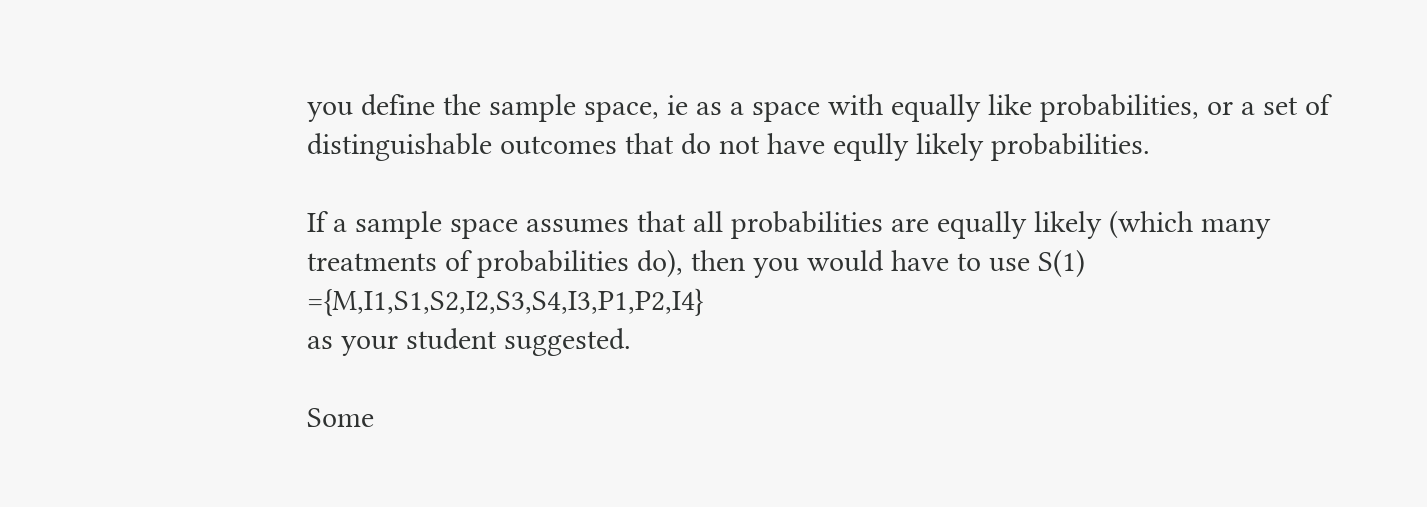you define the sample space, ie as a space with equally like probabilities, or a set of distinguishable outcomes that do not have eqully likely probabilities.

If a sample space assumes that all probabilities are equally likely (which many treatments of probabilities do), then you would have to use S(1) ={M,I1,S1,S2,I2,S3,S4,I3,P1,P2,I4}
as your student suggested.

Some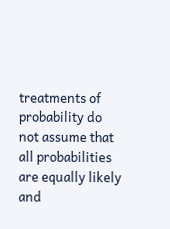treatments of probability do not assume that all probabilities are equally likely and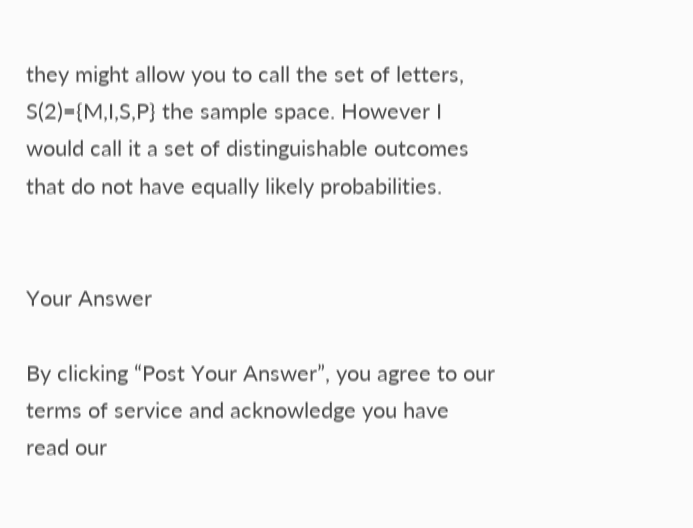they might allow you to call the set of letters, S(2)={M,I,S,P} the sample space. However I would call it a set of distinguishable outcomes that do not have equally likely probabilities.


Your Answer

By clicking “Post Your Answer”, you agree to our terms of service and acknowledge you have read our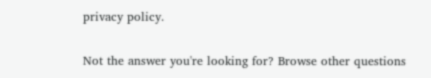privacy policy.

Not the answer you're looking for? Browse other questions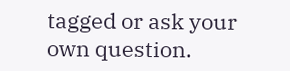tagged or ask your own question.